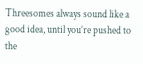Threesomes always sound like a good idea, until you’re pushed to the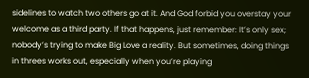sidelines to watch two others go at it. And God forbid you overstay your welcome as a third party. If that happens, just remember: It’s only sex; nobody’s trying to make Big Love a reality. But sometimes, doing things in threes works out, especially when you’re playing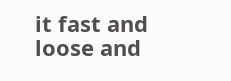it fast and loose and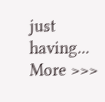just having... More >>>